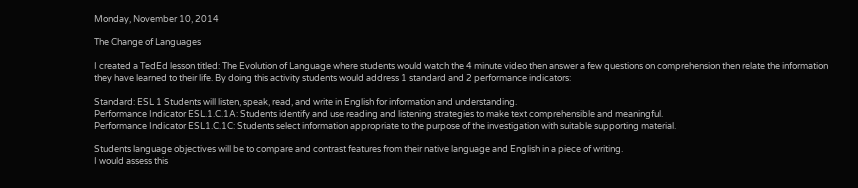Monday, November 10, 2014

The Change of Languages

I created a TedEd lesson titled: The Evolution of Language where students would watch the 4 minute video then answer a few questions on comprehension then relate the information they have learned to their life. By doing this activity students would address 1 standard and 2 performance indicators:

Standard: ESL 1 Students will listen, speak, read, and write in English for information and understanding.
Performance Indicator ESL.1.C.1A: Students identify and use reading and listening strategies to make text comprehensible and meaningful.
Performance Indicator ESL1.C.1C: Students select information appropriate to the purpose of the investigation with suitable supporting material.

Students language objectives will be to compare and contrast features from their native language and English in a piece of writing.
I would assess this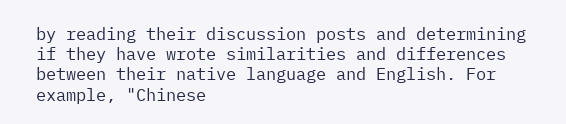by reading their discussion posts and determining if they have wrote similarities and differences between their native language and English. For example, "Chinese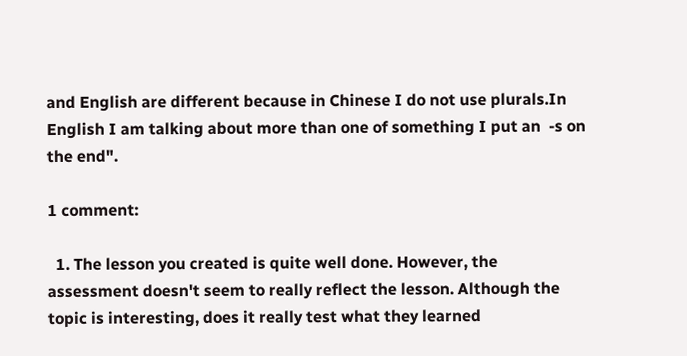and English are different because in Chinese I do not use plurals.In English I am talking about more than one of something I put an  -s on the end".

1 comment:

  1. The lesson you created is quite well done. However, the assessment doesn't seem to really reflect the lesson. Although the topic is interesting, does it really test what they learned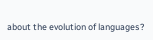about the evolution of languages?